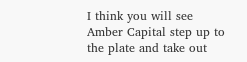I think you will see Amber Capital step up to the plate and take out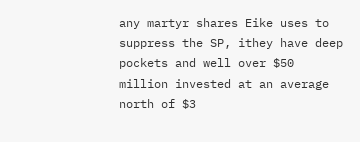any martyr shares Eike uses to suppress the SP, ithey have deep pockets and well over $50 million invested at an average north of $3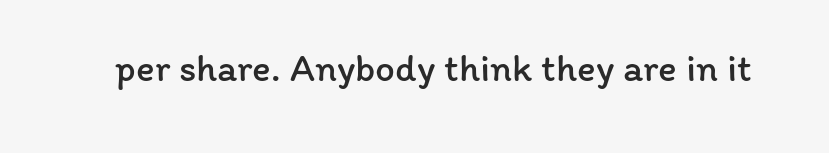per share. Anybody think they are in it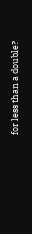for less than a double?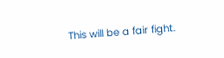This will be a fair fight.